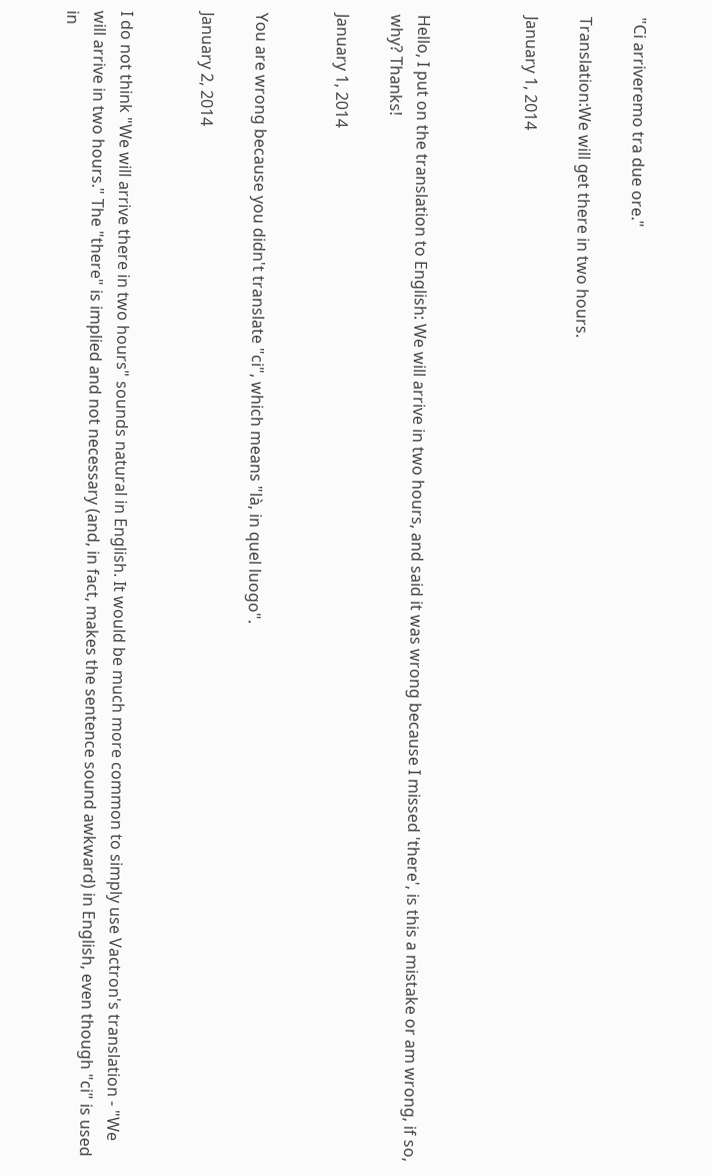"Ci arriveremo tra due ore."

Translation:We will get there in two hours.

January 1, 2014



Hello, I put on the translation to English: We will arrive in two hours, and said it was wrong because I missed 'there', is this a mistake or am wrong, if so, why? Thanks!

January 1, 2014


You are wrong because you didn't translate "ci", which means "là, in quel luogo".

January 2, 2014


I do not think "We will arrive there in two hours" sounds natural in English. It would be much more common to simply use Vactron's translation - "We will arrive in two hours." The "there" is implied and not necessary (and, in fact, makes the sentence sound awkward) in English, even though "ci" is used in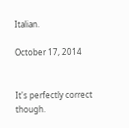Italian.

October 17, 2014


It's perfectly correct though.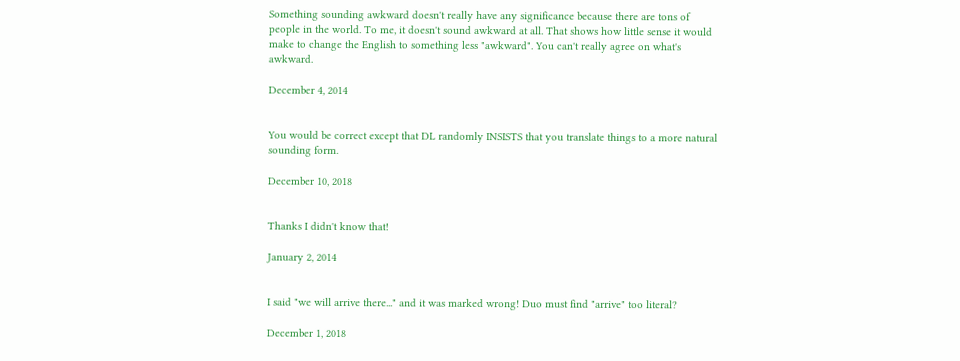Something sounding awkward doesn't really have any significance because there are tons of people in the world. To me, it doesn't sound awkward at all. That shows how little sense it would make to change the English to something less "awkward". You can't really agree on what's awkward.

December 4, 2014


You would be correct except that DL randomly INSISTS that you translate things to a more natural sounding form.

December 10, 2018


Thanks I didn't know that!

January 2, 2014


I said "we will arrive there..." and it was marked wrong! Duo must find "arrive" too literal?

December 1, 2018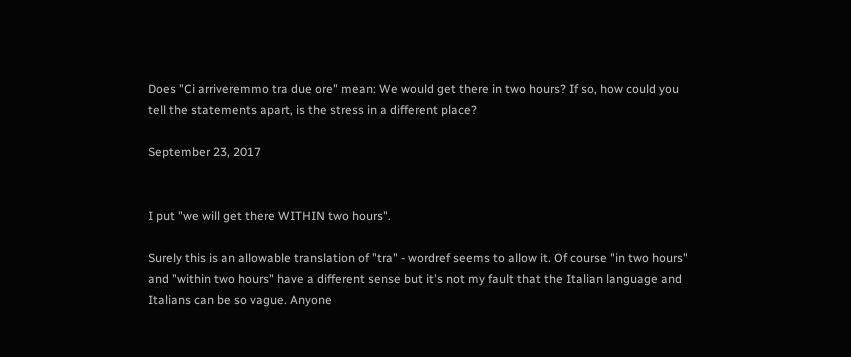Does "Ci arriveremmo tra due ore" mean: We would get there in two hours? If so, how could you tell the statements apart, is the stress in a different place?

September 23, 2017


I put "we will get there WITHIN two hours".

Surely this is an allowable translation of "tra" - wordref seems to allow it. Of course "in two hours" and "within two hours" have a different sense but it's not my fault that the Italian language and Italians can be so vague. Anyone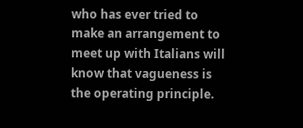who has ever tried to make an arrangement to meet up with Italians will know that vagueness is the operating principle.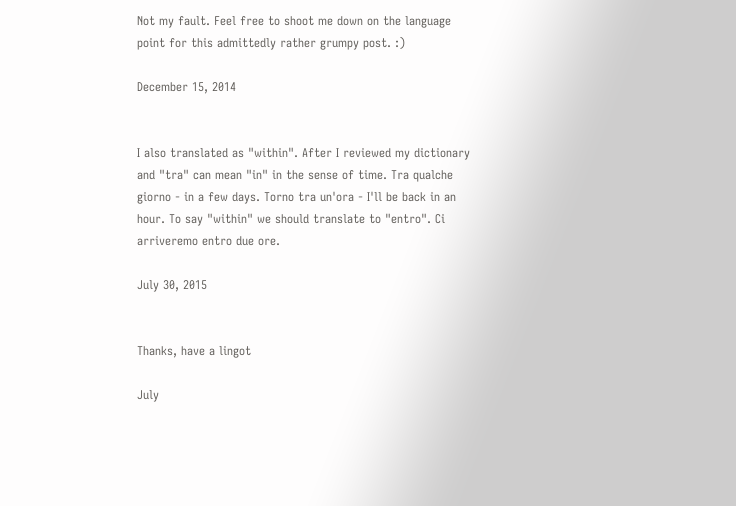Not my fault. Feel free to shoot me down on the language point for this admittedly rather grumpy post. :)

December 15, 2014


I also translated as "within". After I reviewed my dictionary and "tra" can mean "in" in the sense of time. Tra qualche giorno - in a few days. Torno tra un'ora - I'll be back in an hour. To say "within" we should translate to "entro". Ci arriveremo entro due ore.

July 30, 2015


Thanks, have a lingot

July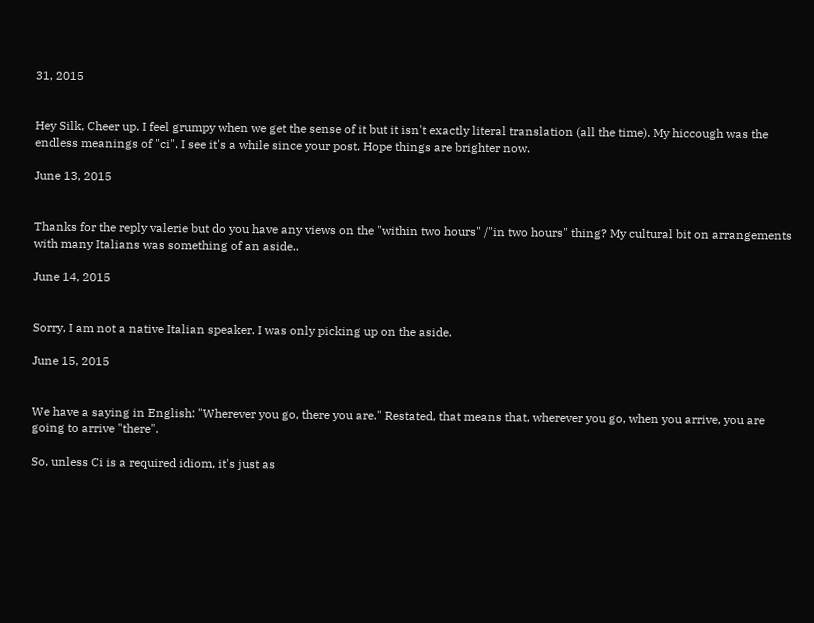31, 2015


Hey Silk, Cheer up. I feel grumpy when we get the sense of it but it isn't exactly literal translation (all the time). My hiccough was the endless meanings of "ci". I see it's a while since your post. Hope things are brighter now.

June 13, 2015


Thanks for the reply valerie but do you have any views on the "within two hours" /"in two hours" thing? My cultural bit on arrangements with many Italians was something of an aside..

June 14, 2015


Sorry, I am not a native Italian speaker. I was only picking up on the aside.

June 15, 2015


We have a saying in English: "Wherever you go, there you are." Restated, that means that, wherever you go, when you arrive, you are going to arrive "there".

So, unless Ci is a required idiom, it's just as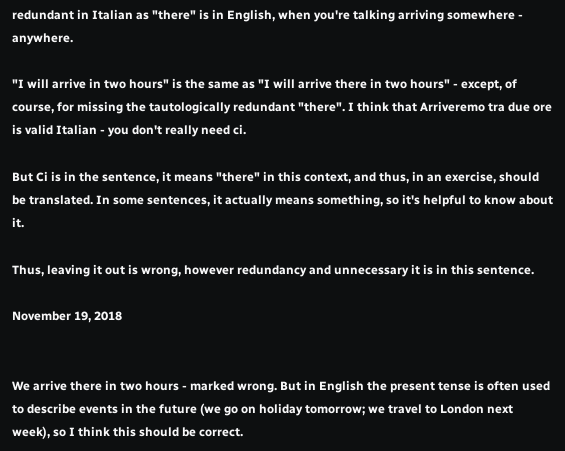redundant in Italian as "there" is in English, when you're talking arriving somewhere - anywhere.

"I will arrive in two hours" is the same as "I will arrive there in two hours" - except, of course, for missing the tautologically redundant "there". I think that Arriveremo tra due ore is valid Italian - you don't really need ci.

But Ci is in the sentence, it means "there" in this context, and thus, in an exercise, should be translated. In some sentences, it actually means something, so it's helpful to know about it.

Thus, leaving it out is wrong, however redundancy and unnecessary it is in this sentence.

November 19, 2018


We arrive there in two hours - marked wrong. But in English the present tense is often used to describe events in the future (we go on holiday tomorrow; we travel to London next week), so I think this should be correct.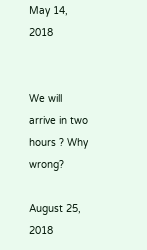May 14, 2018


We will arrive in two hours ? Why wrong?

August 25, 2018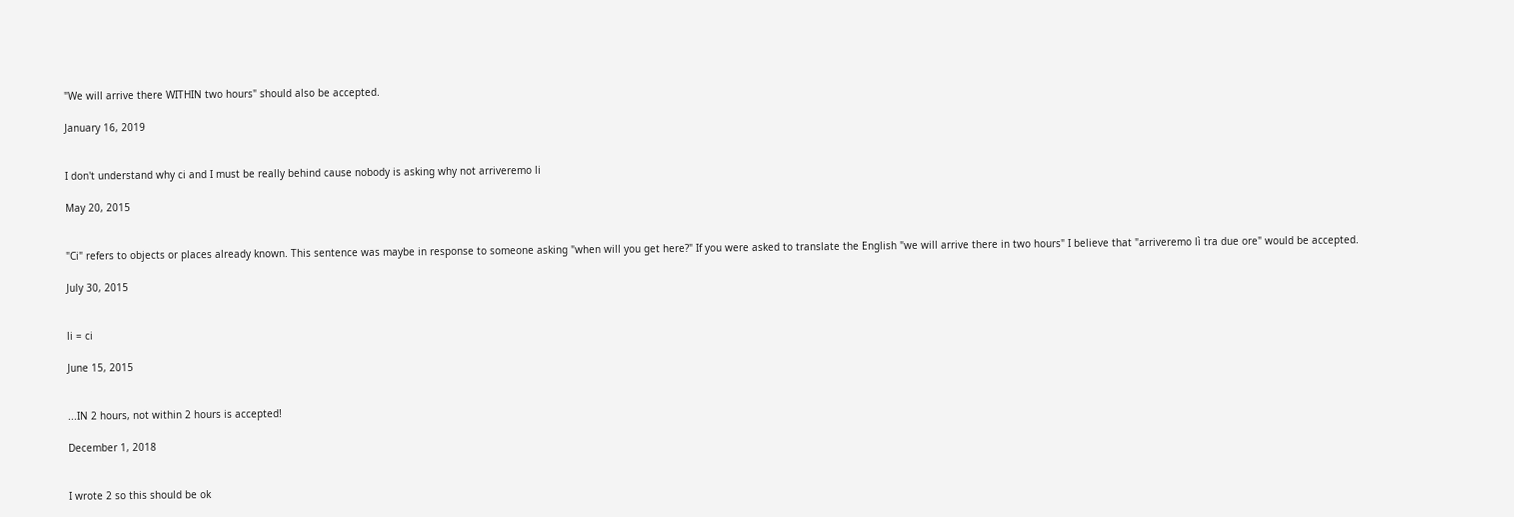"We will arrive there WITHIN two hours" should also be accepted.

January 16, 2019


I don't understand why ci and I must be really behind cause nobody is asking why not arriveremo li

May 20, 2015


"Ci" refers to objects or places already known. This sentence was maybe in response to someone asking "when will you get here?" If you were asked to translate the English "we will arrive there in two hours" I believe that "arriveremo lì tra due ore" would be accepted.

July 30, 2015


li = ci

June 15, 2015


...IN 2 hours, not within 2 hours is accepted!

December 1, 2018


I wrote 2 so this should be ok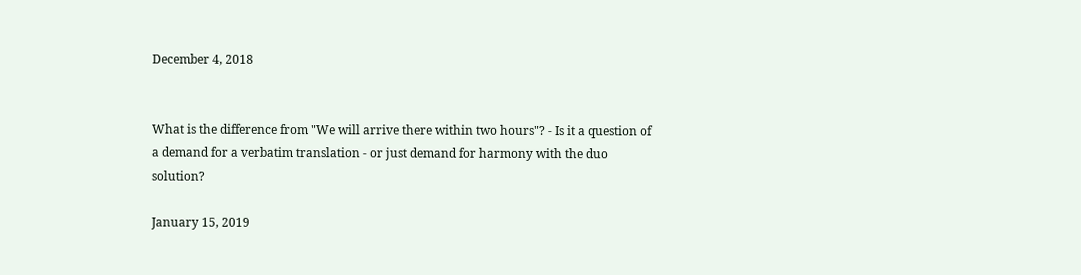December 4, 2018


What is the difference from "We will arrive there within two hours"? - Is it a question of a demand for a verbatim translation - or just demand for harmony with the duo solution?

January 15, 2019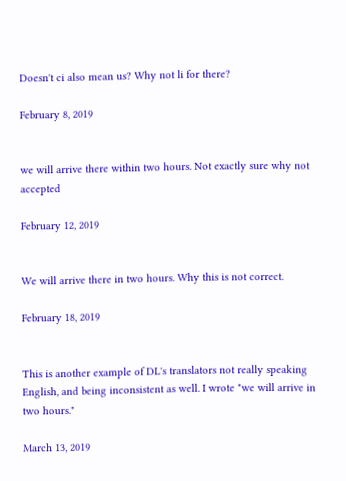Doesn't ci also mean us? Why not li for there?

February 8, 2019


we will arrive there within two hours. Not exactly sure why not accepted

February 12, 2019


We will arrive there in two hours. Why this is not correct.

February 18, 2019


This is another example of DL's translators not really speaking English, and being inconsistent as well. I wrote "we will arrive in two hours."

March 13, 2019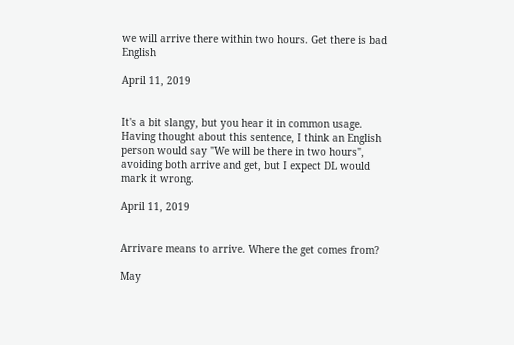we will arrive there within two hours. Get there is bad English

April 11, 2019


It's a bit slangy, but you hear it in common usage. Having thought about this sentence, I think an English person would say "We will be there in two hours", avoiding both arrive and get, but I expect DL would mark it wrong.

April 11, 2019


Arrivare means to arrive. Where the get comes from?

May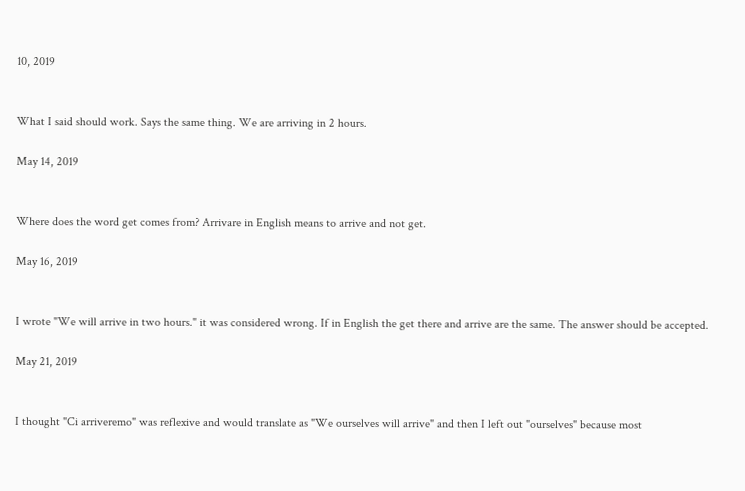10, 2019


What I said should work. Says the same thing. We are arriving in 2 hours.

May 14, 2019


Where does the word get comes from? Arrivare in English means to arrive and not get.

May 16, 2019


I wrote "We will arrive in two hours." it was considered wrong. If in English the get there and arrive are the same. The answer should be accepted.

May 21, 2019


I thought "Ci arriveremo" was reflexive and would translate as "We ourselves will arrive" and then I left out "ourselves" because most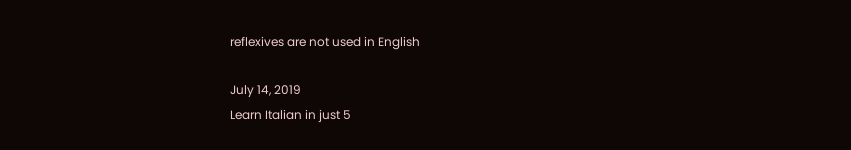reflexives are not used in English

July 14, 2019
Learn Italian in just 5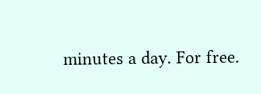minutes a day. For free.